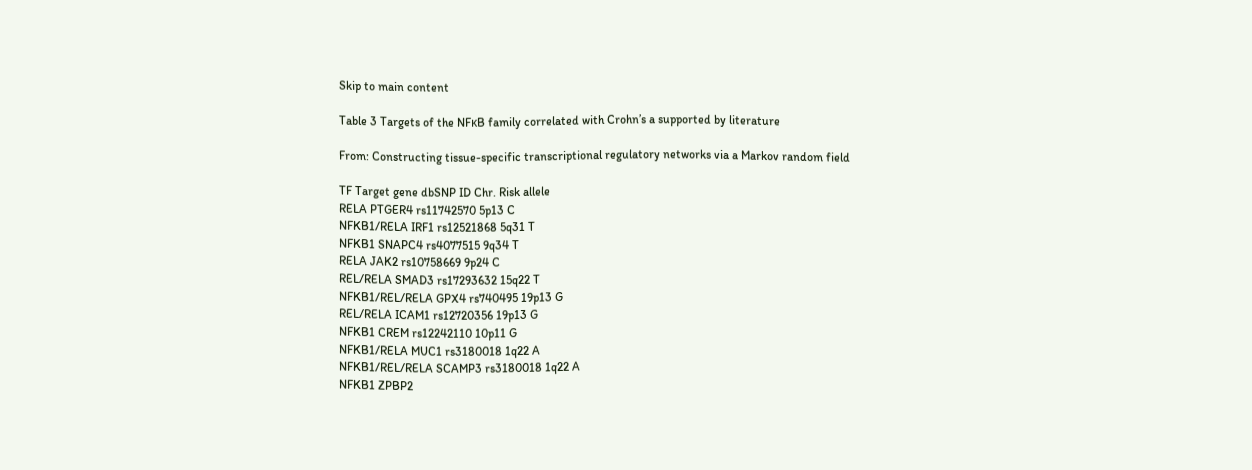Skip to main content

Table 3 Targets of the NFκB family correlated with Crohn’s a supported by literature

From: Constructing tissue-specific transcriptional regulatory networks via a Markov random field

TF Target gene dbSNP ID Chr. Risk allele
RELA PTGER4 rs11742570 5p13 C
NFKB1/RELA IRF1 rs12521868 5q31 T
NFKB1 SNAPC4 rs4077515 9q34 T
RELA JAK2 rs10758669 9p24 C
REL/RELA SMAD3 rs17293632 15q22 T
NFKB1/REL/RELA GPX4 rs740495 19p13 G
REL/RELA ICAM1 rs12720356 19p13 G
NFKB1 CREM rs12242110 10p11 G
NFKB1/RELA MUC1 rs3180018 1q22 A
NFKB1/REL/RELA SCAMP3 rs3180018 1q22 A
NFKB1 ZPBP2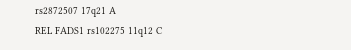rs2872507 17q21 A
REL FADS1 rs102275 11q12 C